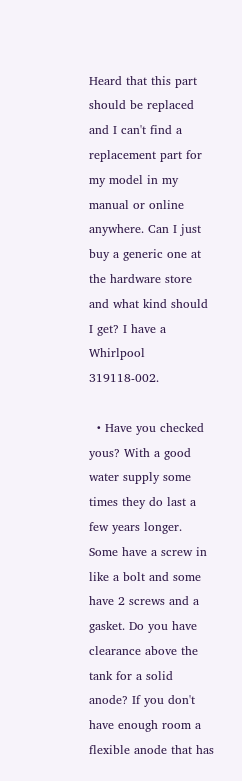Heard that this part should be replaced and I can't find a replacement part for my model in my manual or online anywhere. Can I just buy a generic one at the hardware store and what kind should I get? I have a Whirlpool 319118-002.

  • Have you checked yous? With a good water supply some times they do last a few years longer. Some have a screw in like a bolt and some have 2 screws and a gasket. Do you have clearance above the tank for a solid anode? If you don't have enough room a flexible anode that has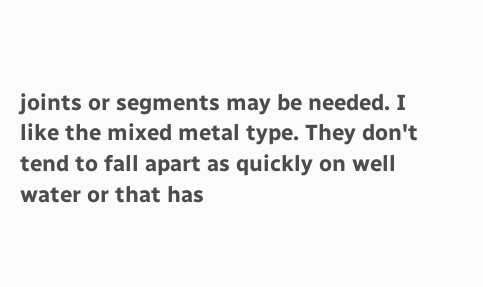joints or segments may be needed. I like the mixed metal type. They don't tend to fall apart as quickly on well water or that has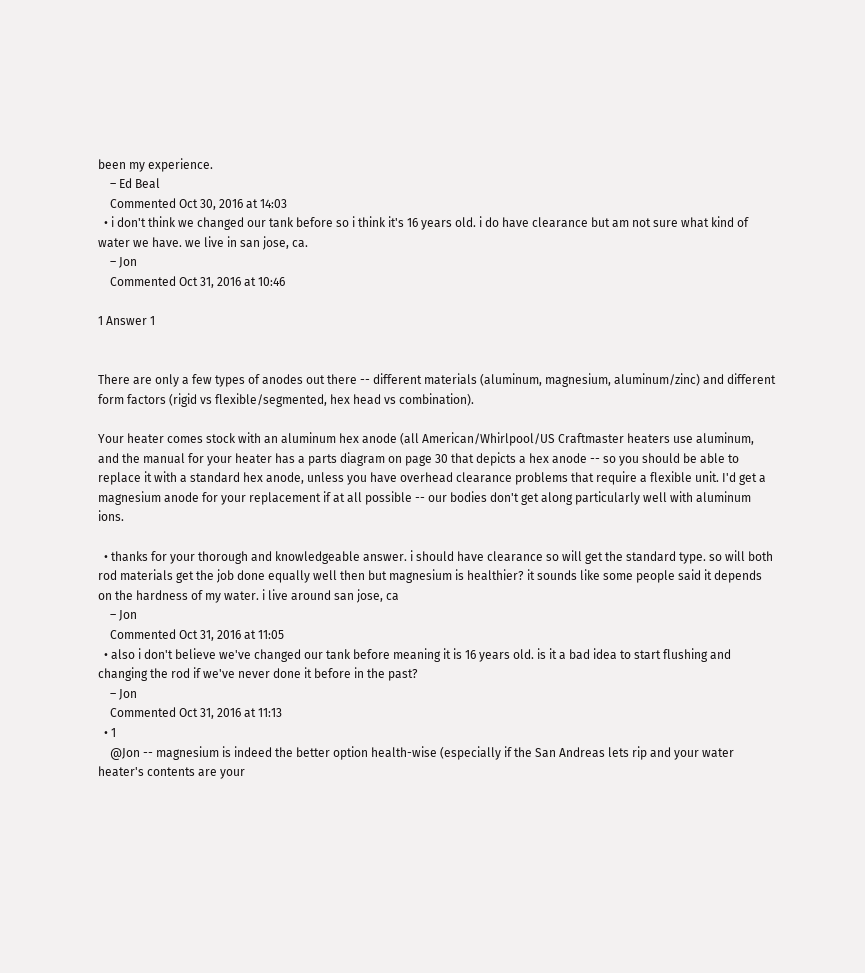been my experience.
    – Ed Beal
    Commented Oct 30, 2016 at 14:03
  • i don't think we changed our tank before so i think it's 16 years old. i do have clearance but am not sure what kind of water we have. we live in san jose, ca.
    – Jon
    Commented Oct 31, 2016 at 10:46

1 Answer 1


There are only a few types of anodes out there -- different materials (aluminum, magnesium, aluminum/zinc) and different form factors (rigid vs flexible/segmented, hex head vs combination).

Your heater comes stock with an aluminum hex anode (all American/Whirlpool/US Craftmaster heaters use aluminum, and the manual for your heater has a parts diagram on page 30 that depicts a hex anode -- so you should be able to replace it with a standard hex anode, unless you have overhead clearance problems that require a flexible unit. I'd get a magnesium anode for your replacement if at all possible -- our bodies don't get along particularly well with aluminum ions.

  • thanks for your thorough and knowledgeable answer. i should have clearance so will get the standard type. so will both rod materials get the job done equally well then but magnesium is healthier? it sounds like some people said it depends on the hardness of my water. i live around san jose, ca
    – Jon
    Commented Oct 31, 2016 at 11:05
  • also i don't believe we've changed our tank before meaning it is 16 years old. is it a bad idea to start flushing and changing the rod if we've never done it before in the past?
    – Jon
    Commented Oct 31, 2016 at 11:13
  • 1
    @Jon -- magnesium is indeed the better option health-wise (especially if the San Andreas lets rip and your water heater's contents are your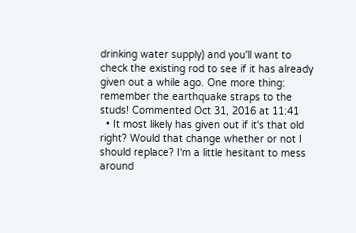drinking water supply) and you'll want to check the existing rod to see if it has already given out a while ago. One more thing: remember the earthquake straps to the studs! Commented Oct 31, 2016 at 11:41
  • It most likely has given out if it's that old right? Would that change whether or not I should replace? I'm a little hesitant to mess around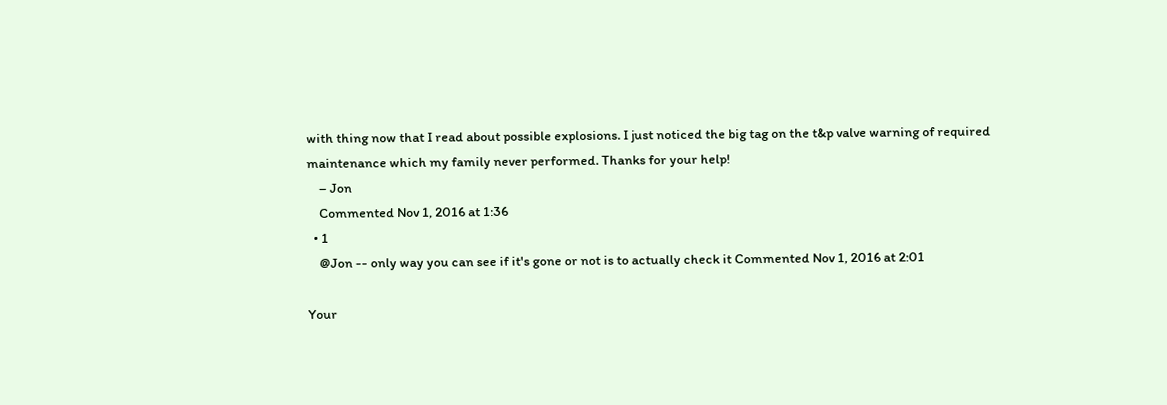with thing now that I read about possible explosions. I just noticed the big tag on the t&p valve warning of required maintenance which my family never performed. Thanks for your help!
    – Jon
    Commented Nov 1, 2016 at 1:36
  • 1
    @Jon -- only way you can see if it's gone or not is to actually check it Commented Nov 1, 2016 at 2:01

Your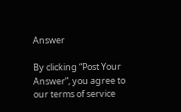Answer

By clicking “Post Your Answer”, you agree to our terms of service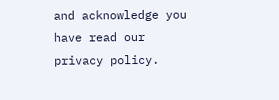and acknowledge you have read our privacy policy.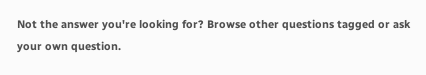Not the answer you're looking for? Browse other questions tagged or ask your own question.